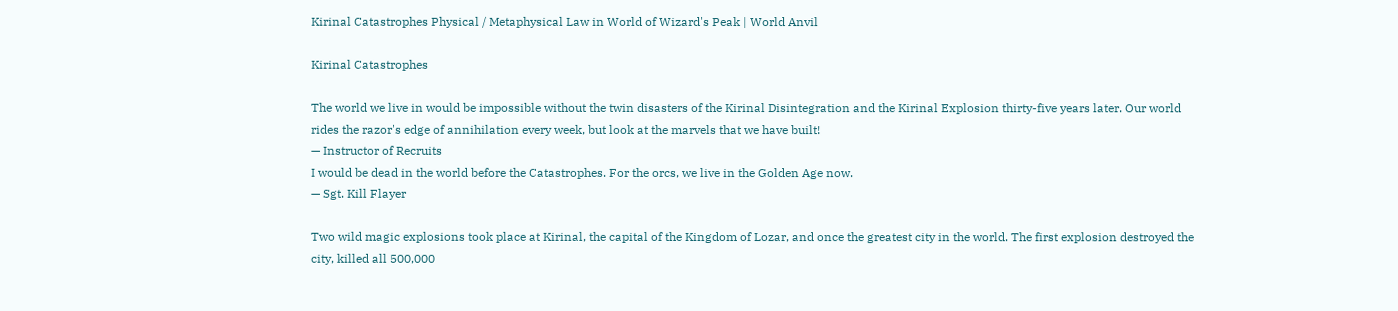Kirinal Catastrophes Physical / Metaphysical Law in World of Wizard's Peak | World Anvil

Kirinal Catastrophes

The world we live in would be impossible without the twin disasters of the Kirinal Disintegration and the Kirinal Explosion thirty-five years later. Our world rides the razor's edge of annihilation every week, but look at the marvels that we have built!
— Instructor of Recruits
I would be dead in the world before the Catastrophes. For the orcs, we live in the Golden Age now.
— Sgt. Kill Flayer

Two wild magic explosions took place at Kirinal, the capital of the Kingdom of Lozar, and once the greatest city in the world. The first explosion destroyed the city, killed all 500,000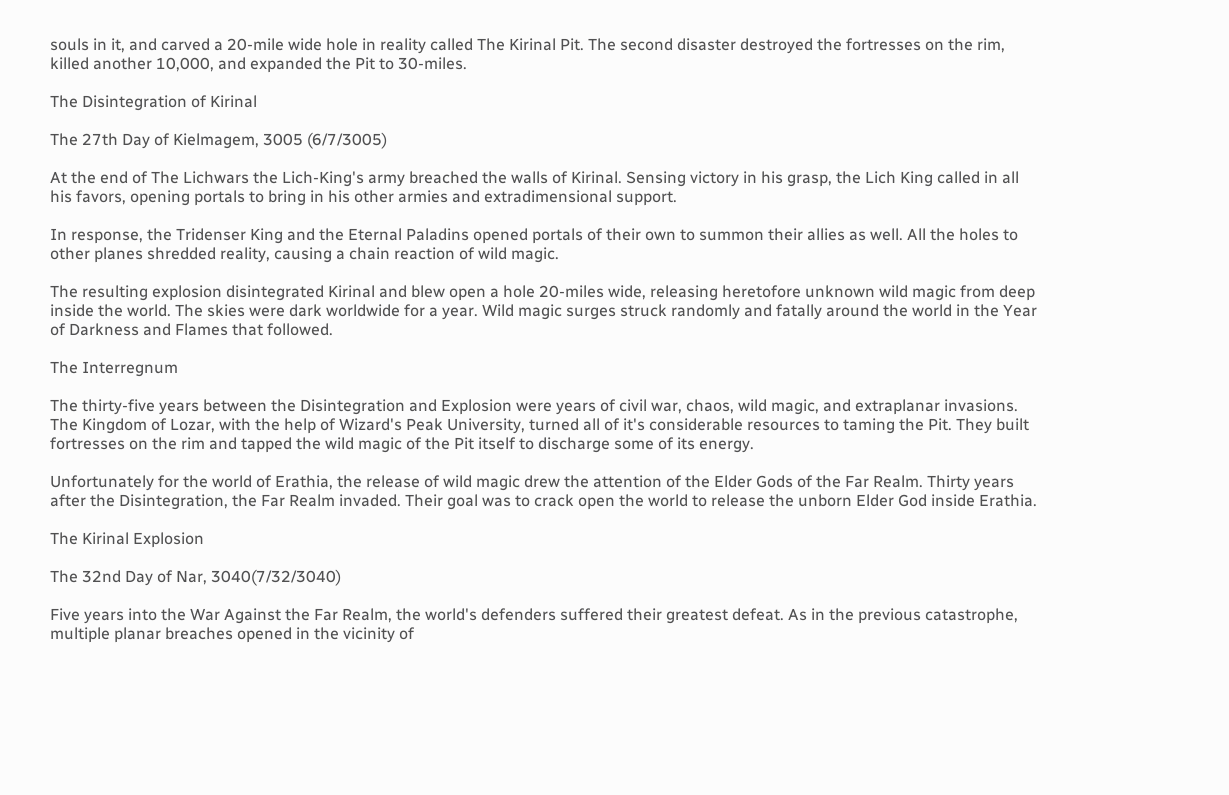souls in it, and carved a 20-mile wide hole in reality called The Kirinal Pit. The second disaster destroyed the fortresses on the rim, killed another 10,000, and expanded the Pit to 30-miles.

The Disintegration of Kirinal

The 27th Day of Kielmagem, 3005 (6/7/3005)

At the end of The Lichwars the Lich-King's army breached the walls of Kirinal. Sensing victory in his grasp, the Lich King called in all his favors, opening portals to bring in his other armies and extradimensional support.

In response, the Tridenser King and the Eternal Paladins opened portals of their own to summon their allies as well. All the holes to other planes shredded reality, causing a chain reaction of wild magic.

The resulting explosion disintegrated Kirinal and blew open a hole 20-miles wide, releasing heretofore unknown wild magic from deep inside the world. The skies were dark worldwide for a year. Wild magic surges struck randomly and fatally around the world in the Year of Darkness and Flames that followed.

The Interregnum

The thirty-five years between the Disintegration and Explosion were years of civil war, chaos, wild magic, and extraplanar invasions. The Kingdom of Lozar, with the help of Wizard's Peak University, turned all of it's considerable resources to taming the Pit. They built fortresses on the rim and tapped the wild magic of the Pit itself to discharge some of its energy.

Unfortunately for the world of Erathia, the release of wild magic drew the attention of the Elder Gods of the Far Realm. Thirty years after the Disintegration, the Far Realm invaded. Their goal was to crack open the world to release the unborn Elder God inside Erathia.

The Kirinal Explosion

The 32nd Day of Nar, 3040(7/32/3040)

Five years into the War Against the Far Realm, the world's defenders suffered their greatest defeat. As in the previous catastrophe, multiple planar breaches opened in the vicinity of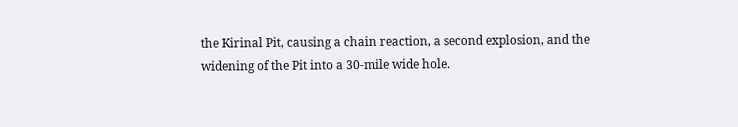the Kirinal Pit, causing a chain reaction, a second explosion, and the widening of the Pit into a 30-mile wide hole.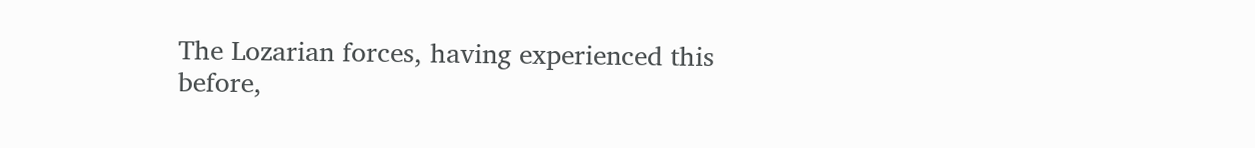The Lozarian forces, having experienced this before,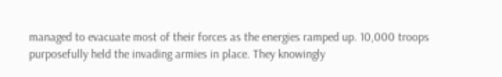managed to evacuate most of their forces as the energies ramped up. 10,000 troops purposefully held the invading armies in place. They knowingly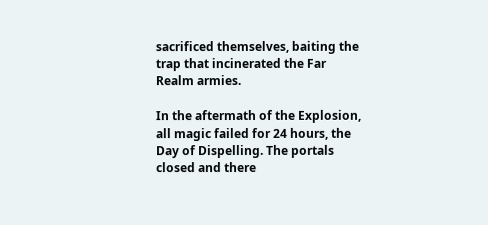sacrificed themselves, baiting the trap that incinerated the Far Realm armies.

In the aftermath of the Explosion, all magic failed for 24 hours, the Day of Dispelling. The portals closed and there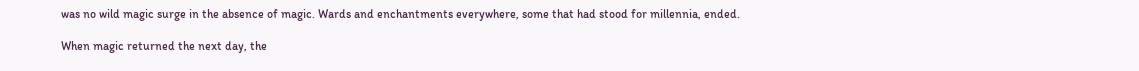was no wild magic surge in the absence of magic. Wards and enchantments everywhere, some that had stood for millennia, ended.

When magic returned the next day, the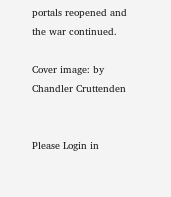portals reopened and the war continued.

Cover image: by Chandler Cruttenden


Please Login in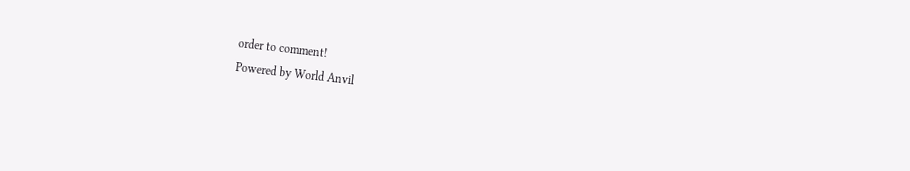order to comment!
Powered by World Anvil